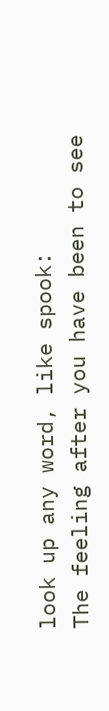look up any word, like spook:
The feeling after you have been to see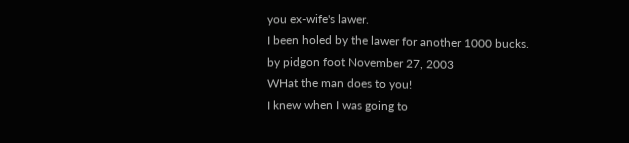you ex-wife's lawer.
I been holed by the lawer for another 1000 bucks.
by pidgon foot November 27, 2003
WHat the man does to you!
I knew when I was going to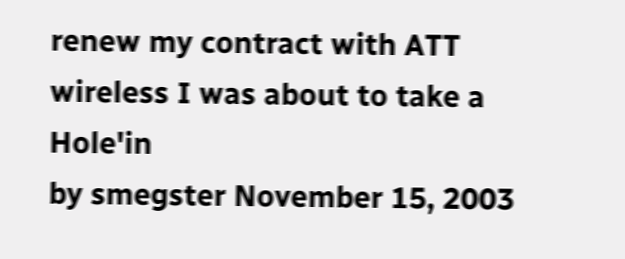renew my contract with ATT wireless I was about to take a Hole'in
by smegster November 15, 2003